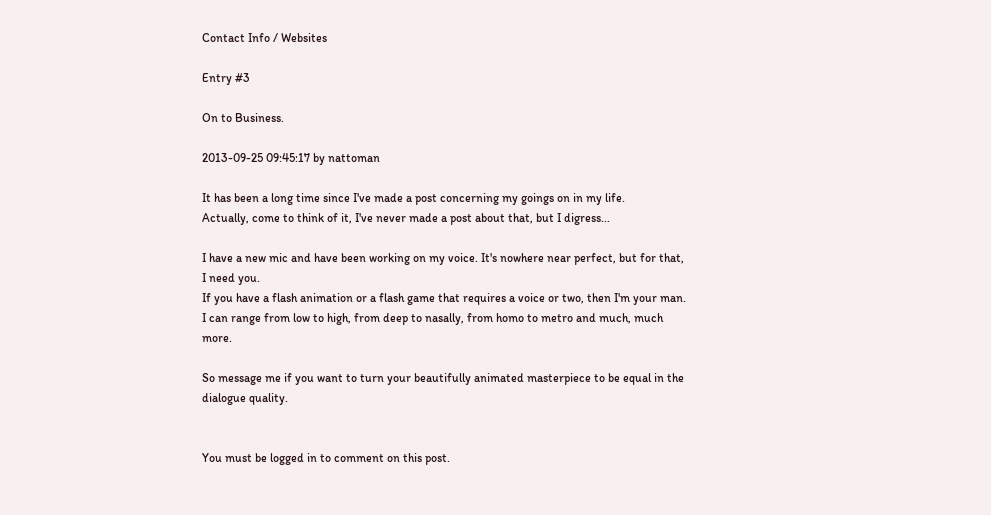Contact Info / Websites

Entry #3

On to Business.

2013-09-25 09:45:17 by nattoman

It has been a long time since I've made a post concerning my goings on in my life.
Actually, come to think of it, I've never made a post about that, but I digress...

I have a new mic and have been working on my voice. It's nowhere near perfect, but for that, I need you.
If you have a flash animation or a flash game that requires a voice or two, then I'm your man. I can range from low to high, from deep to nasally, from homo to metro and much, much more.

So message me if you want to turn your beautifully animated masterpiece to be equal in the dialogue quality.


You must be logged in to comment on this post.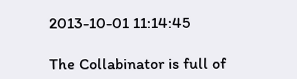2013-10-01 11:14:45

The Collabinator is full of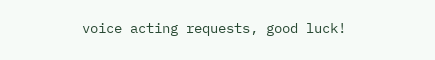voice acting requests, good luck!